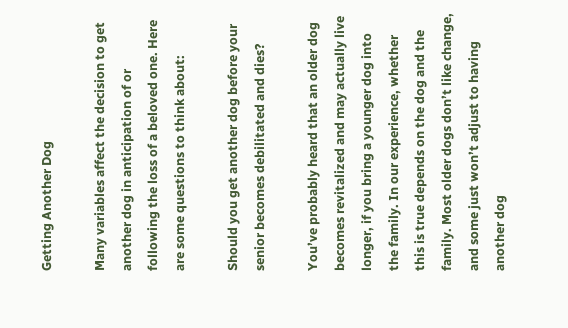Getting Another Dog

Many variables affect the decision to get another dog in anticipation of or following the loss of a beloved one. Here are some questions to think about:

Should you get another dog before your senior becomes debilitated and dies?

You’ve probably heard that an older dog becomes revitalized and may actually live longer, if you bring a younger dog into the family. In our experience, whether this is true depends on the dog and the family. Most older dogs don’t like change, and some just won’t adjust to having another dog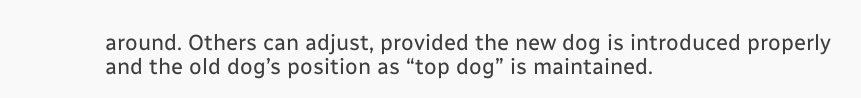around. Others can adjust, provided the new dog is introduced properly and the old dog’s position as “top dog” is maintained.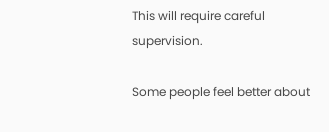This will require careful supervision.

Some people feel better about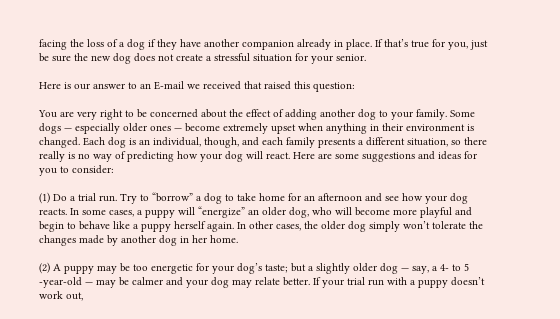facing the loss of a dog if they have another companion already in place. If that’s true for you, just be sure the new dog does not create a stressful situation for your senior.

Here is our answer to an E-mail we received that raised this question:

You are very right to be concerned about the effect of adding another dog to your family. Some dogs — especially older ones — become extremely upset when anything in their environment is changed. Each dog is an individual, though, and each family presents a different situation, so there really is no way of predicting how your dog will react. Here are some suggestions and ideas for you to consider:

(1) Do a trial run. Try to “borrow” a dog to take home for an afternoon and see how your dog reacts. In some cases, a puppy will “energize” an older dog, who will become more playful and begin to behave like a puppy herself again. In other cases, the older dog simply won’t tolerate the changes made by another dog in her home.

(2) A puppy may be too energetic for your dog’s taste; but a slightly older dog — say, a 4- to 5 -year-old — may be calmer and your dog may relate better. If your trial run with a puppy doesn’t work out,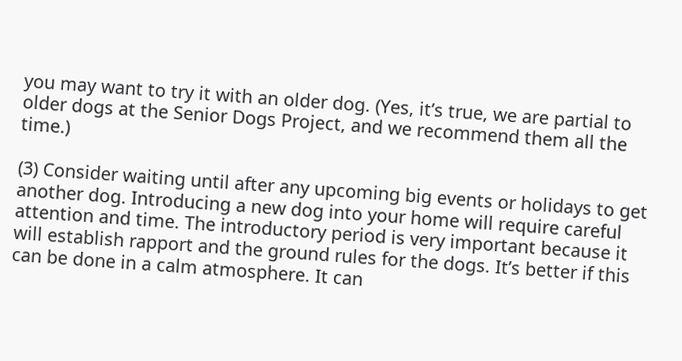you may want to try it with an older dog. (Yes, it’s true, we are partial to older dogs at the Senior Dogs Project, and we recommend them all the time.)

(3) Consider waiting until after any upcoming big events or holidays to get another dog. Introducing a new dog into your home will require careful attention and time. The introductory period is very important because it will establish rapport and the ground rules for the dogs. It’s better if this can be done in a calm atmosphere. It can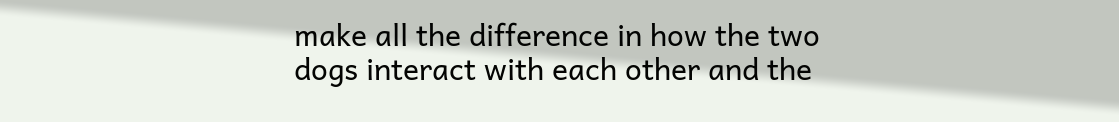make all the difference in how the two dogs interact with each other and the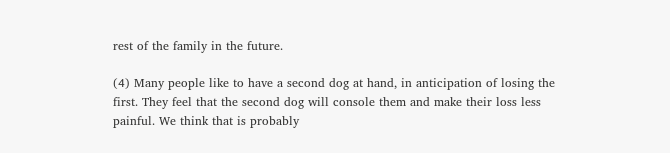rest of the family in the future.

(4) Many people like to have a second dog at hand, in anticipation of losing the first. They feel that the second dog will console them and make their loss less painful. We think that is probably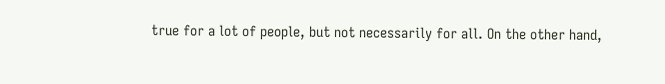true for a lot of people, but not necessarily for all. On the other hand,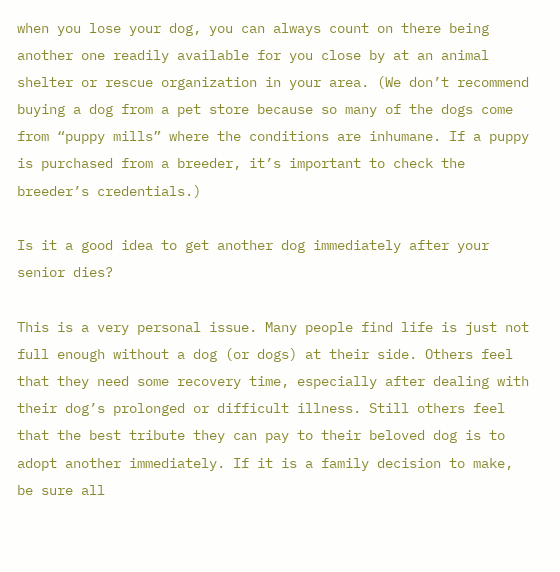when you lose your dog, you can always count on there being another one readily available for you close by at an animal shelter or rescue organization in your area. (We don’t recommend buying a dog from a pet store because so many of the dogs come from “puppy mills” where the conditions are inhumane. If a puppy is purchased from a breeder, it’s important to check the breeder’s credentials.)

Is it a good idea to get another dog immediately after your senior dies?

This is a very personal issue. Many people find life is just not full enough without a dog (or dogs) at their side. Others feel that they need some recovery time, especially after dealing with their dog’s prolonged or difficult illness. Still others feel that the best tribute they can pay to their beloved dog is to adopt another immediately. If it is a family decision to make, be sure all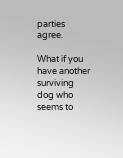parties agree.

What if you have another surviving dog who seems to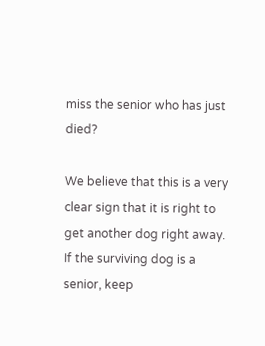miss the senior who has just died?

We believe that this is a very clear sign that it is right to get another dog right away. If the surviving dog is a senior, keep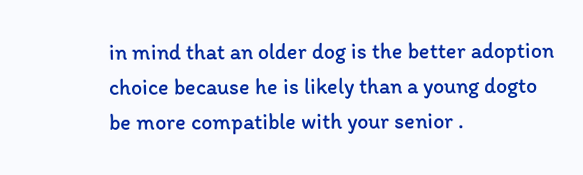in mind that an older dog is the better adoption choice because he is likely than a young dogto be more compatible with your senior .